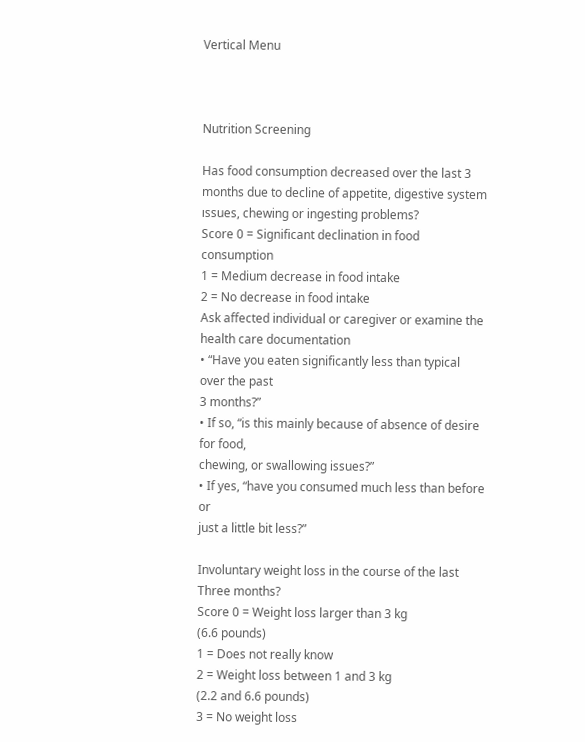Vertical Menu



Nutrition Screening

Has food consumption decreased over the last 3
months due to decline of appetite, digestive system
ıssues, chewing or ingesting problems?
Score 0 = Significant declination in food consumption
1 = Medium decrease in food intake
2 = No decrease in food intake
Ask affected individual or caregiver or examine the
health care documentation
• “Have you eaten significantly less than typical over the past
3 months?”
• If so, “is this mainly because of absence of desire for food,
chewing, or swallowing issues?”
• If yes, “have you consumed much less than before or
just a little bit less?”

Involuntary weight loss in the course of the last
Three months?
Score 0 = Weight loss larger than 3 kg
(6.6 pounds)
1 = Does not really know
2 = Weight loss between 1 and 3 kg
(2.2 and 6.6 pounds)
3 = No weight loss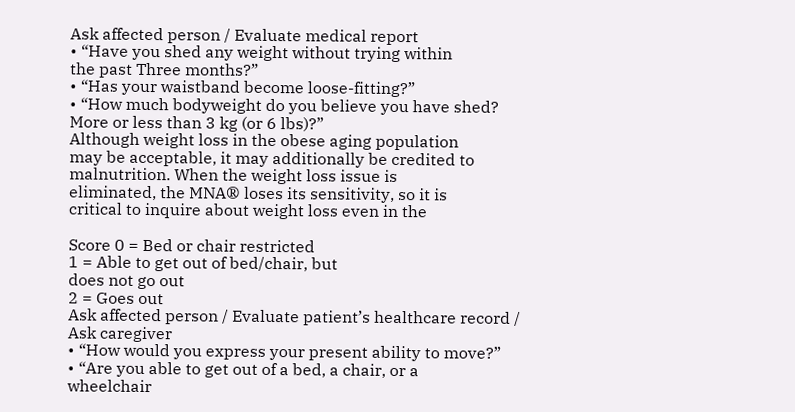Ask affected person / Evaluate medical report
• “Have you shed any weight without trying within
the past Three months?”
• “Has your waistband become loose-fitting?”
• “How much bodyweight do you believe you have shed?
More or less than 3 kg (or 6 lbs)?”
Although weight loss in the obese aging population
may be acceptable, it may additionally be credited to
malnutrition. When the weight loss issue is
eliminated, the MNA® loses its sensitivity, so it is
critical to inquire about weight loss even in the

Score 0 = Bed or chair restricted
1 = Able to get out of bed/chair, but
does not go out
2 = Goes out
Ask affected person / Evaluate patient’s healthcare record /
Ask caregiver
• “How would you express your present ability to move?”
• “Are you able to get out of a bed, a chair, or a
wheelchair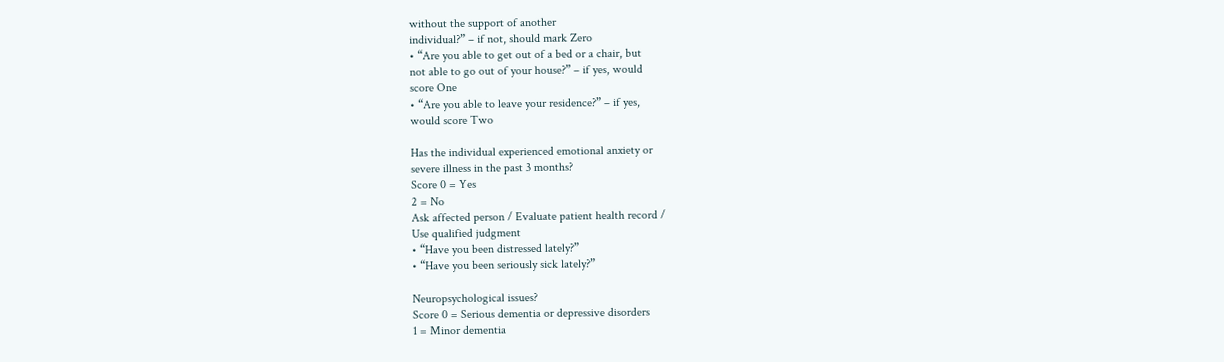without the support of another
individual?” – if not, should mark Zero
• “Are you able to get out of a bed or a chair, but
not able to go out of your house?” – if yes, would
score One
• “Are you able to leave your residence?” – if yes,
would score Two

Has the individual experienced emotional anxiety or
severe illness in the past 3 months?
Score 0 = Yes
2 = No
Ask affected person / Evaluate patient health record /
Use qualified judgment
• “Have you been distressed lately?”
• “Have you been seriously sick lately?”

Neuropsychological issues?
Score 0 = Serious dementia or depressive disorders
1 = Minor dementia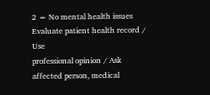2 = No mental health issues
Evaluate patient health record / Use
professional opinion / Ask affected person, medical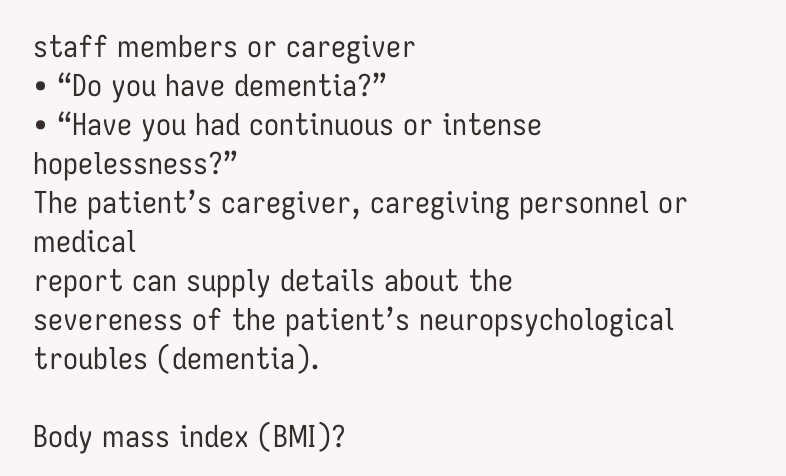staff members or caregiver
• “Do you have dementia?”
• “Have you had continuous or intense hopelessness?”
The patient’s caregiver, caregiving personnel or medical
report can supply details about the
severeness of the patient’s neuropsychological
troubles (dementia).

Body mass index (BMI)?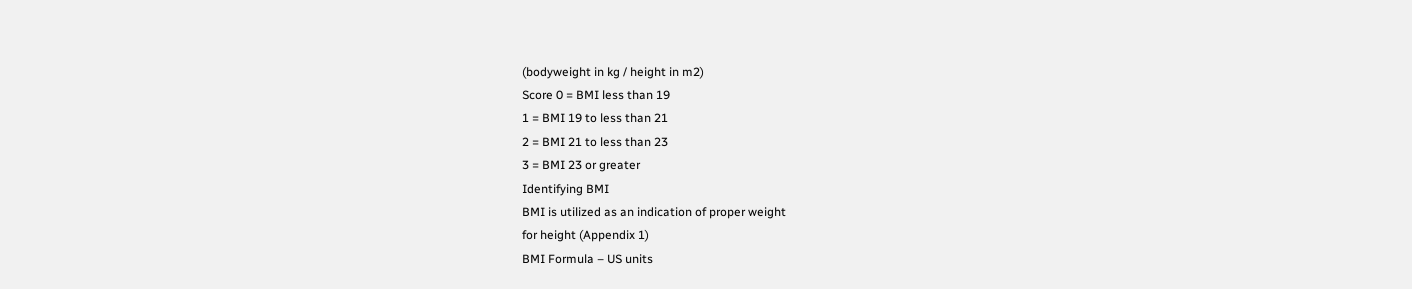(bodyweight in kg / height in m2)
Score 0 = BMI less than 19
1 = BMI 19 to less than 21
2 = BMI 21 to less than 23
3 = BMI 23 or greater
Identifying BMI
BMI is utilized as an indication of proper weight
for height (Appendix 1)
BMI Formula – US units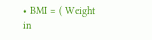• BMI = ( Weight in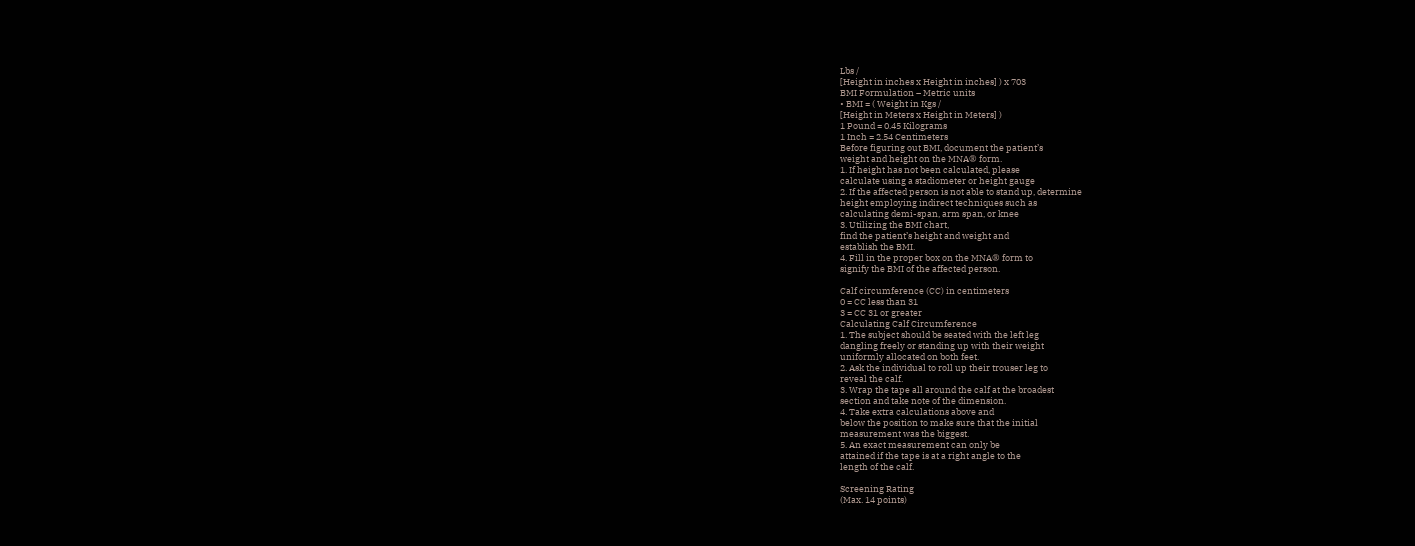Lbs /
[Height in inches x Height in inches] ) x 703
BMI Formulation – Metric units
• BMI = ( Weight in Kgs /
[Height in Meters x Height in Meters] )
1 Pound = 0.45 Kilograms
1 Inch = 2.54 Centimeters
Before figuring out BMI, document the patient’s
weight and height on the MNA® form.
1. If height has not been calculated, please
calculate using a stadiometer or height gauge
2. If the affected person is not able to stand up, determine
height employing indirect techniques such as
calculating demi-span, arm span, or knee
3. Utilizing the BMI chart,
find the patient’s height and weight and
establish the BMI.
4. Fill in the proper box on the MNA® form to
signify the BMI of the affected person.

Calf circumference (CC) in centimeters
0 = CC less than 31
3 = CC 31 or greater
Calculating Calf Circumference
1. The subject should be seated with the left leg
dangling freely or standing up with their weight
uniformly allocated on both feet.
2. Ask the individual to roll up their trouser leg to
reveal the calf.
3. Wrap the tape all around the calf at the broadest
section and take note of the dimension.
4. Take extra calculations above and
below the position to make sure that the initial
measurement was the biggest.
5. An exact measurement can only be
attained if the tape is at a right angle to the
length of the calf.

Screening Rating
(Max. 14 points)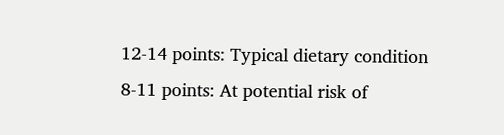12-14 points: Typical dietary condition
8-11 points: At potential risk of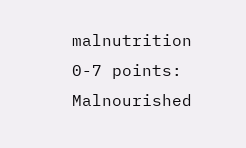malnutrition
0-7 points: Malnourished